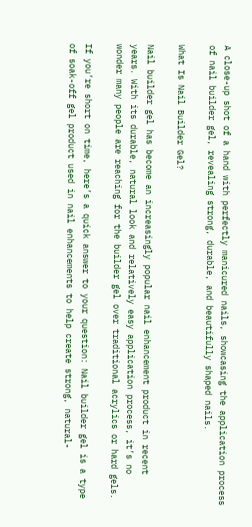A close-up shot of a hand with perfectly manicured nails, showcasing the application process of nail builder gel, revealing strong, durable, and beautifully shaped nails.

What Is Nail Builder Gel?

Nail builder gel has become an increasingly popular nail enhancement product in recent years. With its durable, natural look and relatively easy application process, it’s no wonder many people are reaching for the builder gel over traditional acrylics or hard gels.

If you’re short on time, here’s a quick answer to your question: Nail builder gel is a type of soak-off gel product used in nail enhancements to help create strong, natural-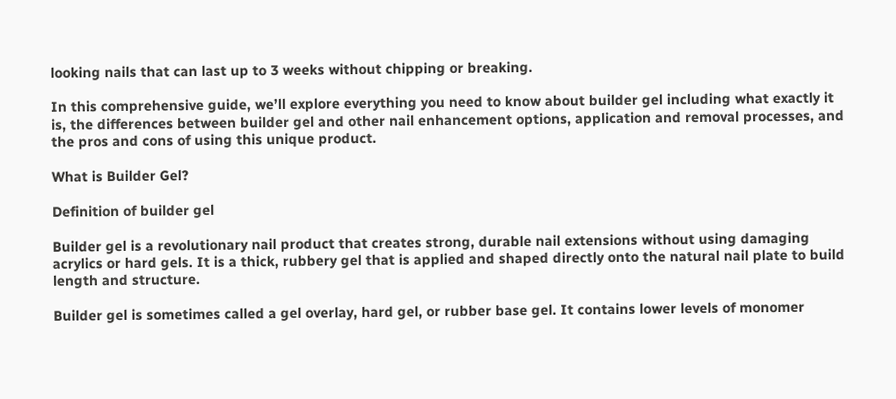looking nails that can last up to 3 weeks without chipping or breaking.

In this comprehensive guide, we’ll explore everything you need to know about builder gel including what exactly it is, the differences between builder gel and other nail enhancement options, application and removal processes, and the pros and cons of using this unique product.

What is Builder Gel?

Definition of builder gel

Builder gel is a revolutionary nail product that creates strong, durable nail extensions without using damaging acrylics or hard gels. It is a thick, rubbery gel that is applied and shaped directly onto the natural nail plate to build length and structure.

Builder gel is sometimes called a gel overlay, hard gel, or rubber base gel. It contains lower levels of monomer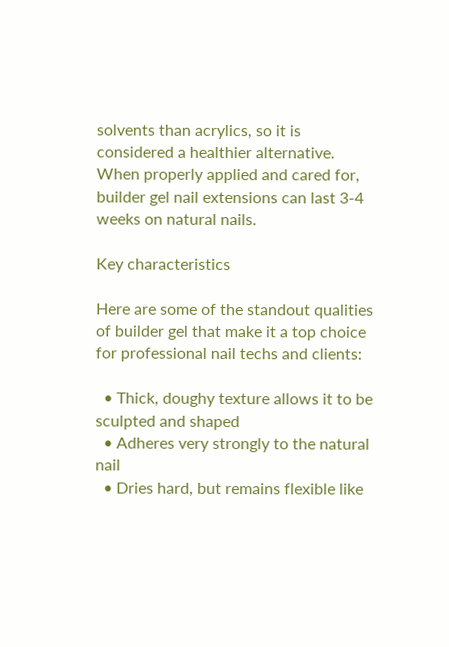solvents than acrylics, so it is considered a healthier alternative. When properly applied and cared for, builder gel nail extensions can last 3-4 weeks on natural nails.

Key characteristics

Here are some of the standout qualities of builder gel that make it a top choice for professional nail techs and clients:

  • Thick, doughy texture allows it to be sculpted and shaped
  • Adheres very strongly to the natural nail
  • Dries hard, but remains flexible like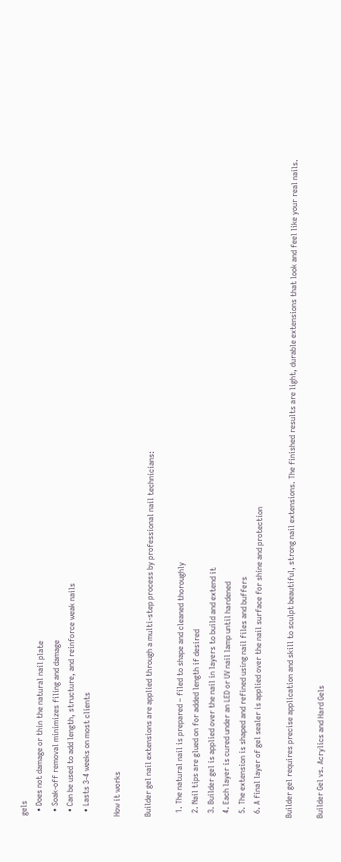gels
  • Does not damage or thin the natural nail plate
  • Soak-off removal minimizes filing and damage
  • Can be used to add length, structure, and reinforce weak nails
  • Lasts 3-4 weeks on most clients

How it works

Builder gel nail extensions are applied through a multi-step process by professional nail technicians:

  1. The natural nail is prepared – filed to shape and cleaned thoroughly
  2. Nail tips are glued on for added length if desired
  3. Builder gel is applied over the nail in layers to build and extend it
  4. Each layer is cured under an LED or UV nail lamp until hardened
  5. The extension is shaped and refined using nail files and buffers
  6. A final layer of gel sealer is applied over the nail surface for shine and protection

Builder gel requires precise application and skill to sculpt beautiful, strong nail extensions. The finished results are light, durable extensions that look and feel like your real nails.

Builder Gel vs. Acrylics and Hard Gels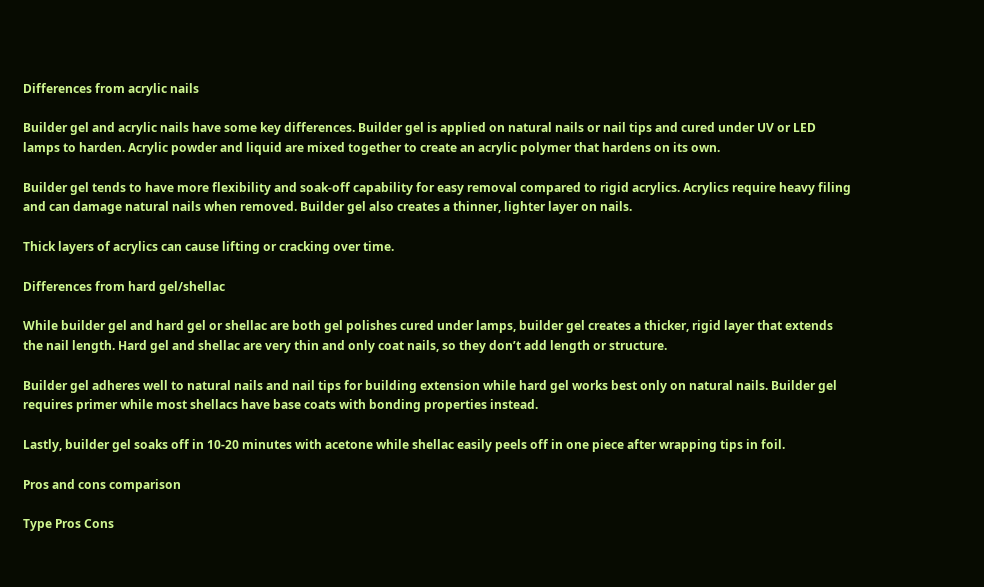Differences from acrylic nails

Builder gel and acrylic nails have some key differences. Builder gel is applied on natural nails or nail tips and cured under UV or LED lamps to harden. Acrylic powder and liquid are mixed together to create an acrylic polymer that hardens on its own.

Builder gel tends to have more flexibility and soak-off capability for easy removal compared to rigid acrylics. Acrylics require heavy filing and can damage natural nails when removed. Builder gel also creates a thinner, lighter layer on nails.

Thick layers of acrylics can cause lifting or cracking over time.

Differences from hard gel/shellac

While builder gel and hard gel or shellac are both gel polishes cured under lamps, builder gel creates a thicker, rigid layer that extends the nail length. Hard gel and shellac are very thin and only coat nails, so they don’t add length or structure.

Builder gel adheres well to natural nails and nail tips for building extension while hard gel works best only on natural nails. Builder gel requires primer while most shellacs have base coats with bonding properties instead.

Lastly, builder gel soaks off in 10-20 minutes with acetone while shellac easily peels off in one piece after wrapping tips in foil.

Pros and cons comparison

Type Pros Cons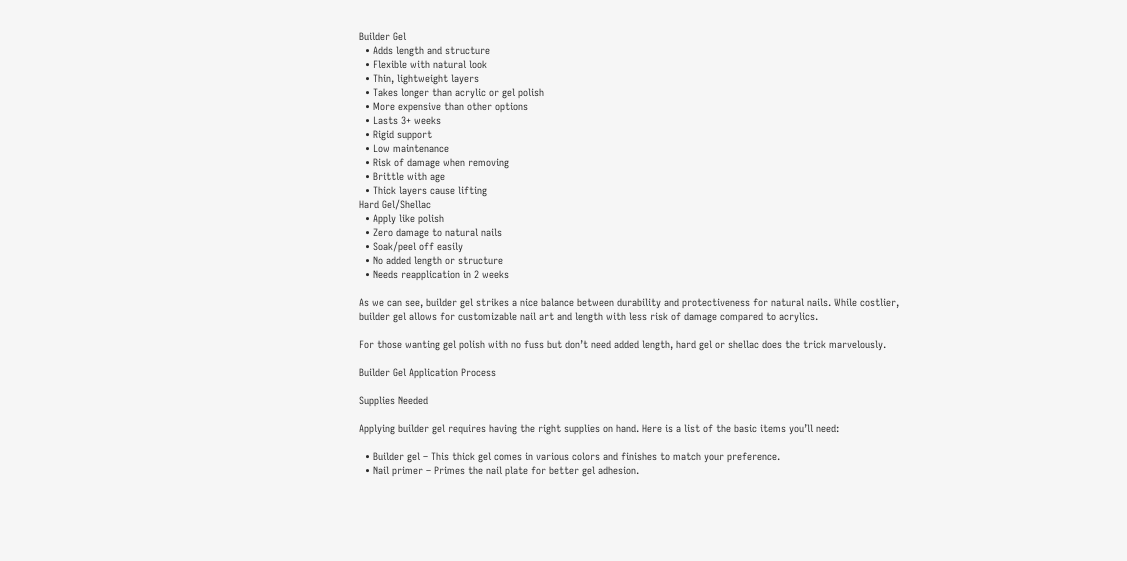Builder Gel
  • Adds length and structure
  • Flexible with natural look
  • Thin, lightweight layers
  • Takes longer than acrylic or gel polish
  • More expensive than other options
  • Lasts 3+ weeks
  • Rigid support
  • Low maintenance
  • Risk of damage when removing
  • Brittle with age
  • Thick layers cause lifting
Hard Gel/Shellac
  • Apply like polish
  • Zero damage to natural nails
  • Soak/peel off easily
  • No added length or structure
  • Needs reapplication in 2 weeks

As we can see, builder gel strikes a nice balance between durability and protectiveness for natural nails. While costlier, builder gel allows for customizable nail art and length with less risk of damage compared to acrylics.

For those wanting gel polish with no fuss but don’t need added length, hard gel or shellac does the trick marvelously.

Builder Gel Application Process

Supplies Needed

Applying builder gel requires having the right supplies on hand. Here is a list of the basic items you’ll need:

  • Builder gel – This thick gel comes in various colors and finishes to match your preference.
  • Nail primer – Primes the nail plate for better gel adhesion.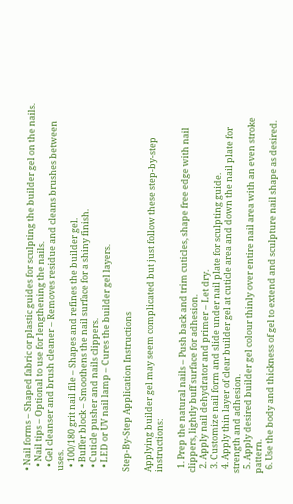• Nail forms – Shaped fabric or plastic guides for sculpting the builder gel on the nails.
  • Nail tips – Optional to use for lengthening the nails.
  • Gel cleanser and brush cleaner – Removes residue and cleans brushes between uses.
  • 100/180 grit nail file – Shapes and refines the builder gel.
  • Buffer block – Smoothens the nail surface for a shiny finish.
  • Cuticle pusher and nails clippers.
  • LED or UV nail lamp – Cures the builder gel layers.

Step-By-Step Application Instructions

Applying builder gel may seem complicated but just follow these step-by-step instructions:

  1. Prep the natural nails – Push back and trim cuticles, shape free edge with nail clippers, lightly buff surface for adhesion.
  2. Apply nail dehydrator and primer – Let dry.
  3. Customize nail form and slide under nail plate for sculpting guide.
  4. Apply thin layer of clear builder gel at cuticle area and down the nail plate for strength and adhesion.
  5. Apply desired builder gel colour thinly over entire nail area with an even stroke pattern.
  6. Use the body and thickness of gel to extend and sculpture nail shape as desired.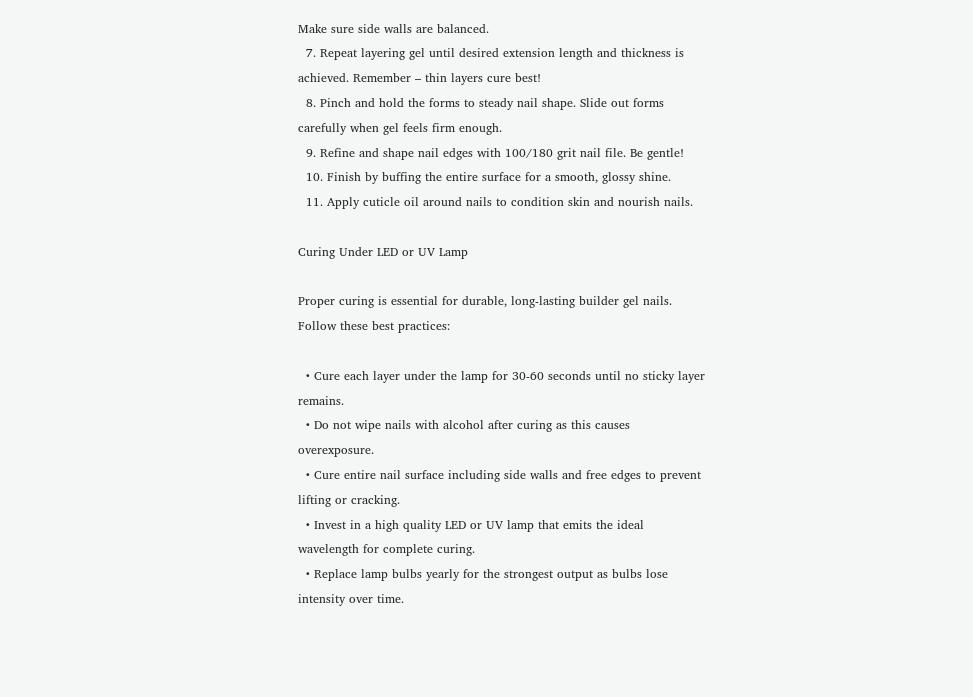Make sure side walls are balanced.
  7. Repeat layering gel until desired extension length and thickness is achieved. Remember – thin layers cure best!
  8. Pinch and hold the forms to steady nail shape. Slide out forms carefully when gel feels firm enough.
  9. Refine and shape nail edges with 100/180 grit nail file. Be gentle!
  10. Finish by buffing the entire surface for a smooth, glossy shine.
  11. Apply cuticle oil around nails to condition skin and nourish nails.

Curing Under LED or UV Lamp

Proper curing is essential for durable, long-lasting builder gel nails. Follow these best practices:

  • Cure each layer under the lamp for 30-60 seconds until no sticky layer remains.
  • Do not wipe nails with alcohol after curing as this causes overexposure.
  • Cure entire nail surface including side walls and free edges to prevent lifting or cracking.
  • Invest in a high quality LED or UV lamp that emits the ideal wavelength for complete curing.
  • Replace lamp bulbs yearly for the strongest output as bulbs lose intensity over time.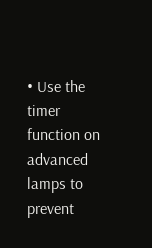• Use the timer function on advanced lamps to prevent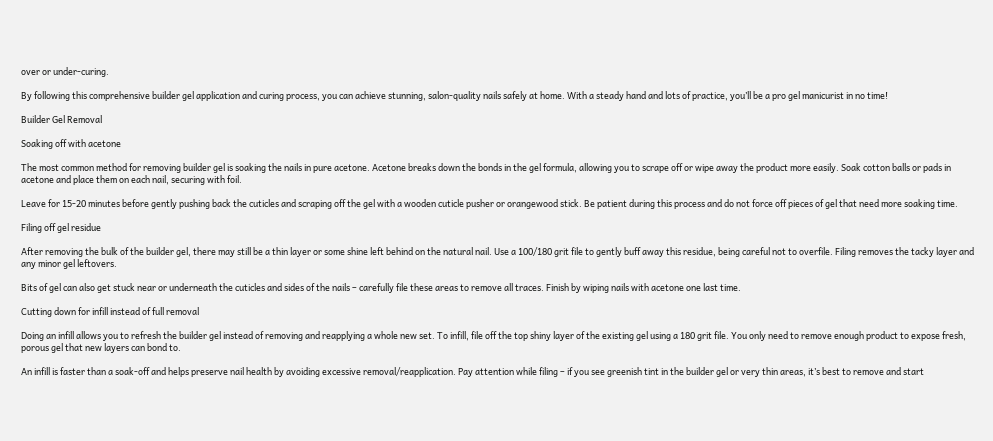over or under-curing.

By following this comprehensive builder gel application and curing process, you can achieve stunning, salon-quality nails safely at home. With a steady hand and lots of practice, you’ll be a pro gel manicurist in no time!

Builder Gel Removal

Soaking off with acetone

The most common method for removing builder gel is soaking the nails in pure acetone. Acetone breaks down the bonds in the gel formula, allowing you to scrape off or wipe away the product more easily. Soak cotton balls or pads in acetone and place them on each nail, securing with foil.

Leave for 15-20 minutes before gently pushing back the cuticles and scraping off the gel with a wooden cuticle pusher or orangewood stick. Be patient during this process and do not force off pieces of gel that need more soaking time.

Filing off gel residue

After removing the bulk of the builder gel, there may still be a thin layer or some shine left behind on the natural nail. Use a 100/180 grit file to gently buff away this residue, being careful not to overfile. Filing removes the tacky layer and any minor gel leftovers.

Bits of gel can also get stuck near or underneath the cuticles and sides of the nails – carefully file these areas to remove all traces. Finish by wiping nails with acetone one last time.

Cutting down for infill instead of full removal

Doing an infill allows you to refresh the builder gel instead of removing and reapplying a whole new set. To infill, file off the top shiny layer of the existing gel using a 180 grit file. You only need to remove enough product to expose fresh, porous gel that new layers can bond to.

An infill is faster than a soak-off and helps preserve nail health by avoiding excessive removal/reapplication. Pay attention while filing – if you see greenish tint in the builder gel or very thin areas, it’s best to remove and start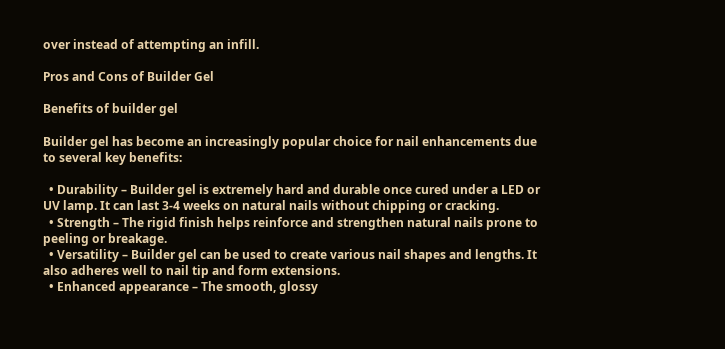over instead of attempting an infill.

Pros and Cons of Builder Gel

Benefits of builder gel

Builder gel has become an increasingly popular choice for nail enhancements due to several key benefits:

  • Durability – Builder gel is extremely hard and durable once cured under a LED or UV lamp. It can last 3-4 weeks on natural nails without chipping or cracking.
  • Strength – The rigid finish helps reinforce and strengthen natural nails prone to peeling or breakage.
  • Versatility – Builder gel can be used to create various nail shapes and lengths. It also adheres well to nail tip and form extensions.
  • Enhanced appearance – The smooth, glossy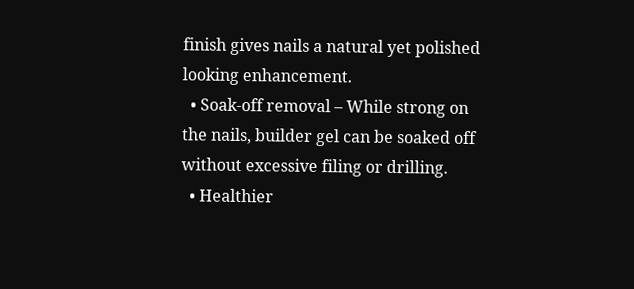finish gives nails a natural yet polished looking enhancement.
  • Soak-off removal – While strong on the nails, builder gel can be soaked off without excessive filing or drilling.
  • Healthier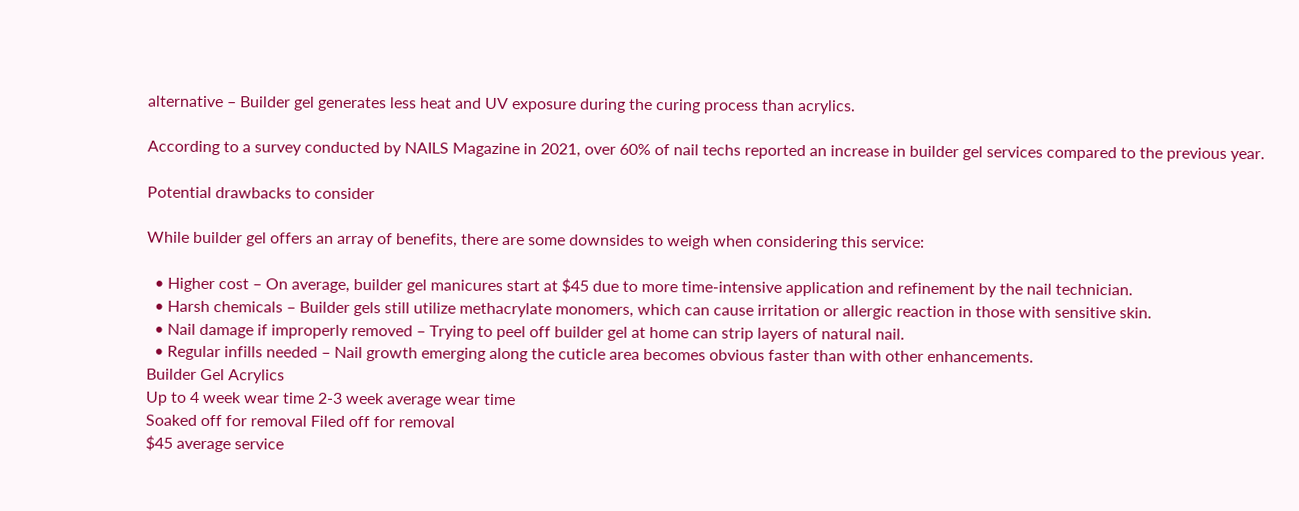alternative – Builder gel generates less heat and UV exposure during the curing process than acrylics.

According to a survey conducted by NAILS Magazine in 2021, over 60% of nail techs reported an increase in builder gel services compared to the previous year.

Potential drawbacks to consider

While builder gel offers an array of benefits, there are some downsides to weigh when considering this service:

  • Higher cost – On average, builder gel manicures start at $45 due to more time-intensive application and refinement by the nail technician.
  • Harsh chemicals – Builder gels still utilize methacrylate monomers, which can cause irritation or allergic reaction in those with sensitive skin.
  • Nail damage if improperly removed – Trying to peel off builder gel at home can strip layers of natural nail.
  • Regular infills needed – Nail growth emerging along the cuticle area becomes obvious faster than with other enhancements.
Builder Gel Acrylics
Up to 4 week wear time 2-3 week average wear time
Soaked off for removal Filed off for removal
$45 average service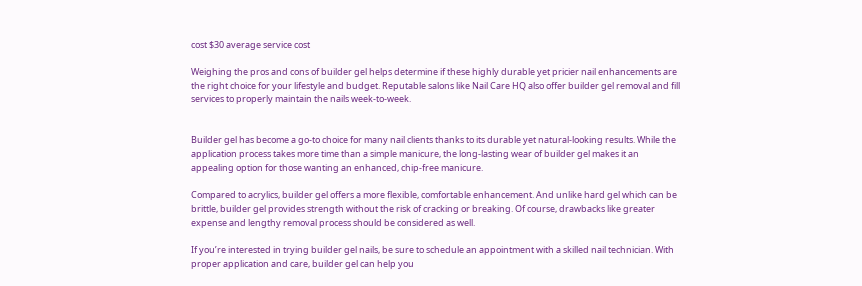cost $30 average service cost

Weighing the pros and cons of builder gel helps determine if these highly durable yet pricier nail enhancements are the right choice for your lifestyle and budget. Reputable salons like Nail Care HQ also offer builder gel removal and fill services to properly maintain the nails week-to-week.


Builder gel has become a go-to choice for many nail clients thanks to its durable yet natural-looking results. While the application process takes more time than a simple manicure, the long-lasting wear of builder gel makes it an appealing option for those wanting an enhanced, chip-free manicure.

Compared to acrylics, builder gel offers a more flexible, comfortable enhancement. And unlike hard gel which can be brittle, builder gel provides strength without the risk of cracking or breaking. Of course, drawbacks like greater expense and lengthy removal process should be considered as well.

If you’re interested in trying builder gel nails, be sure to schedule an appointment with a skilled nail technician. With proper application and care, builder gel can help you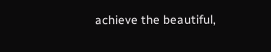achieve the beautiful,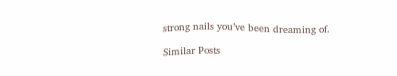strong nails you’ve been dreaming of.

Similar Posts